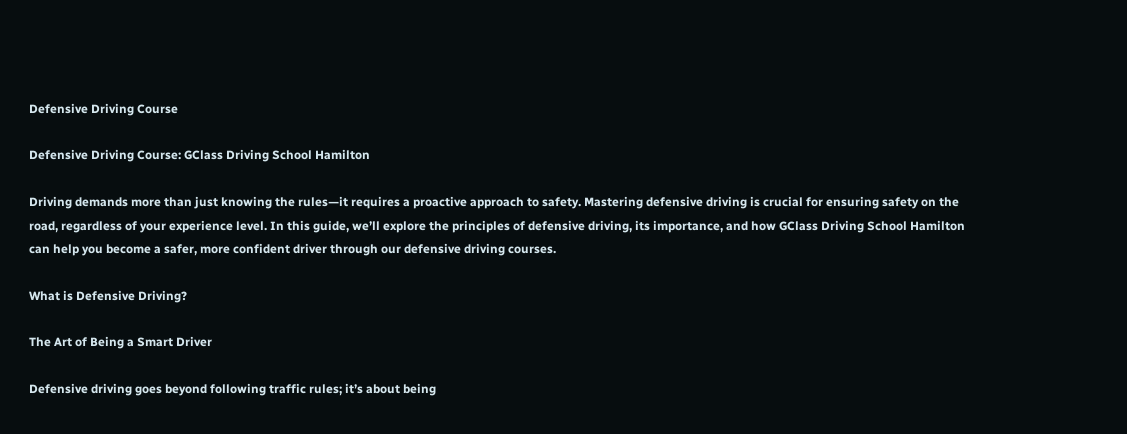Defensive Driving Course

Defensive Driving Course: GClass Driving School Hamilton

Driving demands more than just knowing the rules—it requires a proactive approach to safety. Mastering defensive driving is crucial for ensuring safety on the road, regardless of your experience level. In this guide, we’ll explore the principles of defensive driving, its importance, and how GClass Driving School Hamilton can help you become a safer, more confident driver through our defensive driving courses.

What is Defensive Driving?

The Art of Being a Smart Driver

Defensive driving goes beyond following traffic rules; it’s about being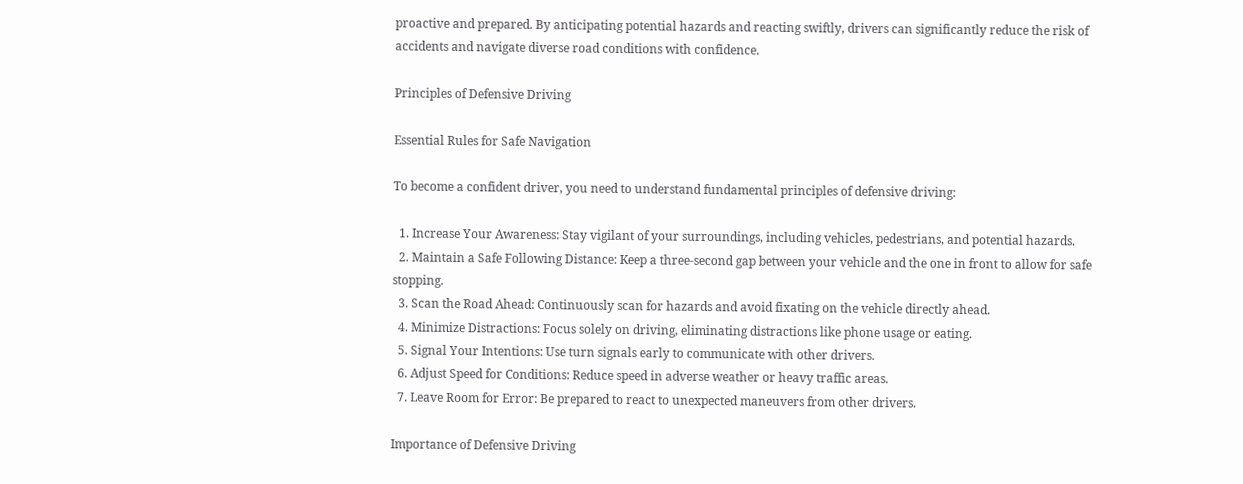proactive and prepared. By anticipating potential hazards and reacting swiftly, drivers can significantly reduce the risk of accidents and navigate diverse road conditions with confidence.

Principles of Defensive Driving

Essential Rules for Safe Navigation

To become a confident driver, you need to understand fundamental principles of defensive driving:

  1. Increase Your Awareness: Stay vigilant of your surroundings, including vehicles, pedestrians, and potential hazards.
  2. Maintain a Safe Following Distance: Keep a three-second gap between your vehicle and the one in front to allow for safe stopping.
  3. Scan the Road Ahead: Continuously scan for hazards and avoid fixating on the vehicle directly ahead.
  4. Minimize Distractions: Focus solely on driving, eliminating distractions like phone usage or eating.
  5. Signal Your Intentions: Use turn signals early to communicate with other drivers.
  6. Adjust Speed for Conditions: Reduce speed in adverse weather or heavy traffic areas.
  7. Leave Room for Error: Be prepared to react to unexpected maneuvers from other drivers.

Importance of Defensive Driving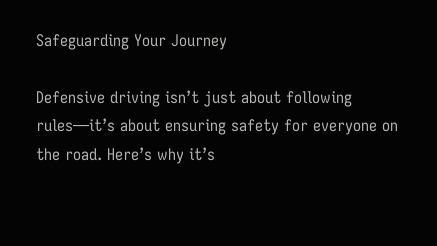Safeguarding Your Journey

Defensive driving isn’t just about following rules—it’s about ensuring safety for everyone on the road. Here’s why it’s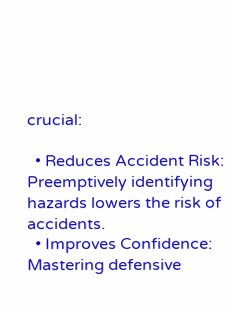crucial:

  • Reduces Accident Risk: Preemptively identifying hazards lowers the risk of accidents.
  • Improves Confidence: Mastering defensive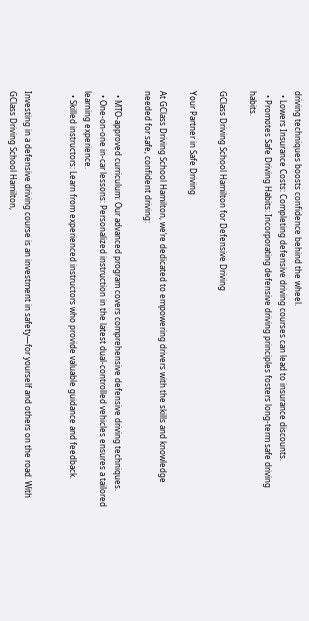driving techniques boosts confidence behind the wheel.
  • Lowers Insurance Costs: Completing defensive driving courses can lead to insurance discounts.
  • Promotes Safe Driving Habits: Incorporating defensive driving principles fosters long-term safe driving habits.

GClass Driving School Hamilton for Defensive Driving

Your Partner in Safe Driving

At GClass Driving School Hamilton, we’re dedicated to empowering drivers with the skills and knowledge needed for safe, confident driving:

  • MTO-approved curriculum: Our advanced program covers comprehensive defensive driving techniques.
  • One-on-one in-car lessons: Personalized instruction in the latest dual-controlled vehicles ensures a tailored learning experience.
  • Skilled instructors: Learn from experienced instructors who provide valuable guidance and feedback.


Investing in a defensive driving course is an investment in safety—for yourself and others on the road. With GClass Driving School Hamilton,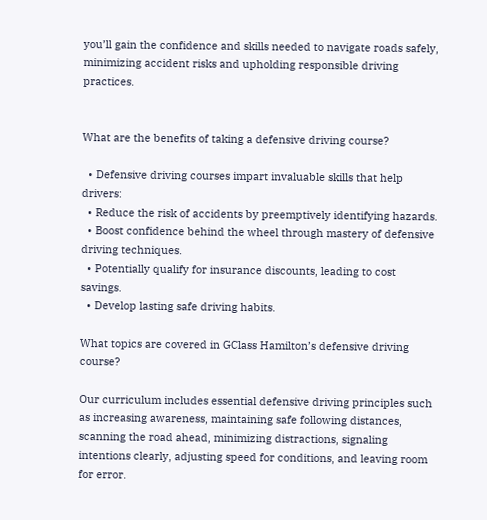you’ll gain the confidence and skills needed to navigate roads safely, minimizing accident risks and upholding responsible driving practices.


What are the benefits of taking a defensive driving course?

  • Defensive driving courses impart invaluable skills that help drivers:
  • Reduce the risk of accidents by preemptively identifying hazards.
  • Boost confidence behind the wheel through mastery of defensive driving techniques.
  • Potentially qualify for insurance discounts, leading to cost savings.
  • Develop lasting safe driving habits.

What topics are covered in GClass Hamilton’s defensive driving course?

Our curriculum includes essential defensive driving principles such as increasing awareness, maintaining safe following distances, scanning the road ahead, minimizing distractions, signaling intentions clearly, adjusting speed for conditions, and leaving room for error.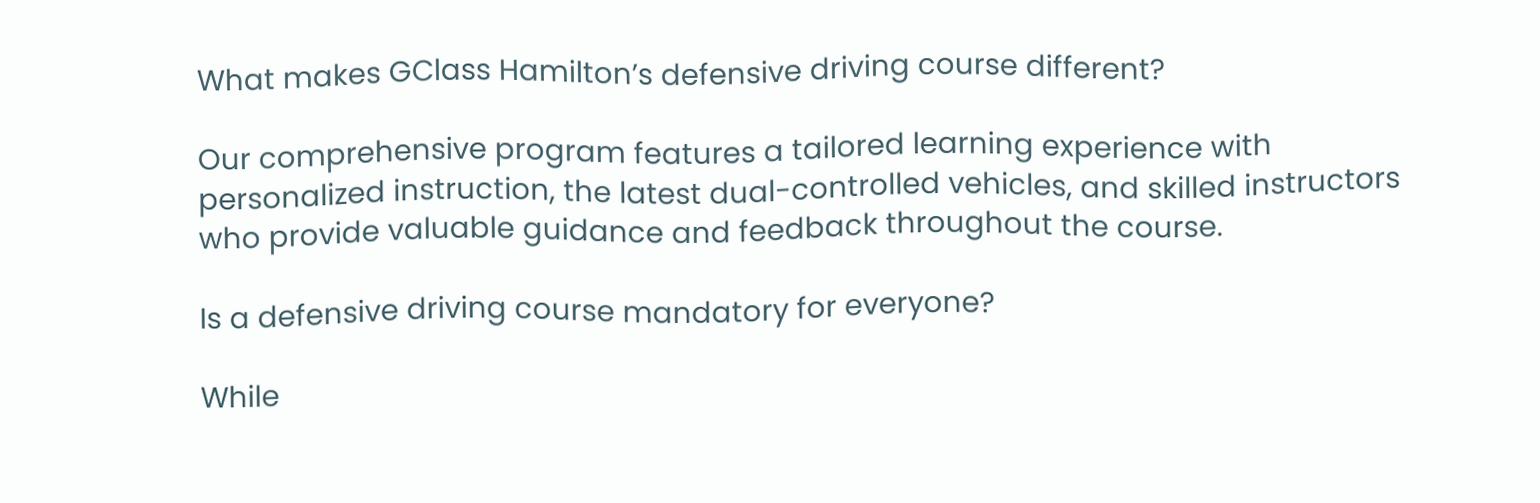What makes GClass Hamilton’s defensive driving course different?

Our comprehensive program features a tailored learning experience with personalized instruction, the latest dual-controlled vehicles, and skilled instructors who provide valuable guidance and feedback throughout the course.

Is a defensive driving course mandatory for everyone?

While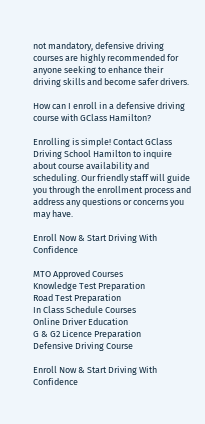not mandatory, defensive driving courses are highly recommended for anyone seeking to enhance their driving skills and become safer drivers.

How can I enroll in a defensive driving course with GClass Hamilton?

Enrolling is simple! Contact GClass Driving School Hamilton to inquire about course availability and scheduling. Our friendly staff will guide you through the enrollment process and address any questions or concerns you may have.

Enroll Now & Start Driving With Confidence

MTO Approved Courses
Knowledge Test Preparation
Road Test Preparation
In Class Schedule Courses
Online Driver Education
G & G2 Licence Preparation
Defensive Driving Course

Enroll Now & Start Driving With Confidence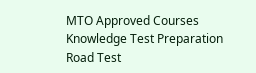MTO Approved Courses
Knowledge Test Preparation
Road Test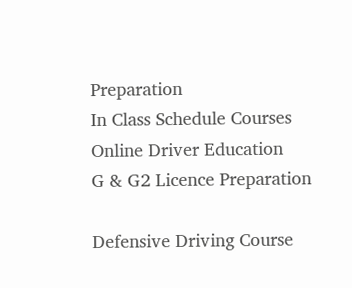Preparation
In Class Schedule Courses
Online Driver Education
G & G2 Licence Preparation

Defensive Driving Course